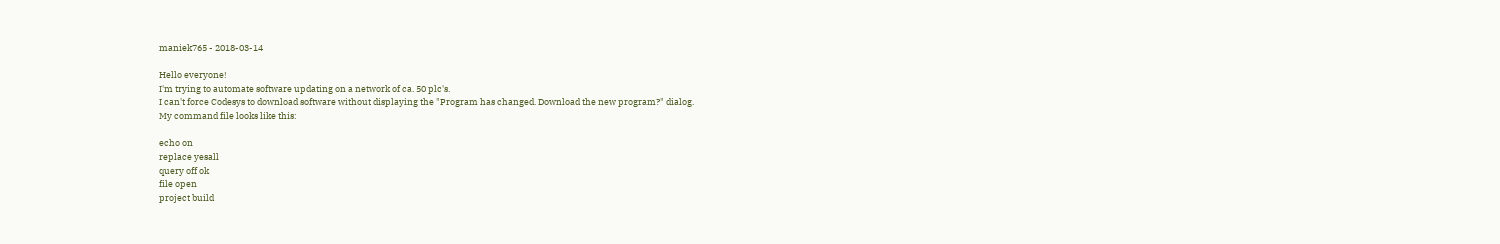maniek765 - 2018-03-14

Hello everyone!
I'm trying to automate software updating on a network of ca. 50 plc's.
I can't force Codesys to download software without displaying the "Program has changed. Download the new program?" dialog.
My command file looks like this:

echo on
replace yesall
query off ok
file open
project build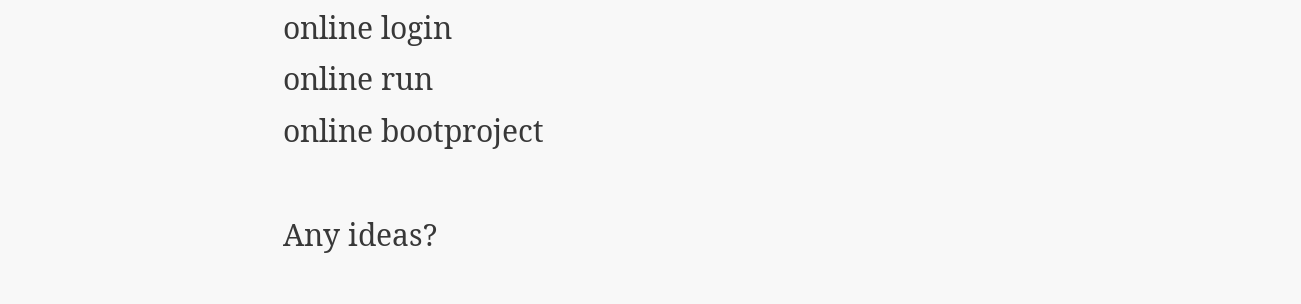online login
online run
online bootproject

Any ideas?